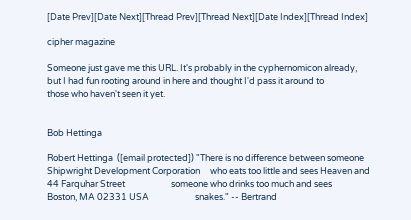[Date Prev][Date Next][Thread Prev][Thread Next][Date Index][Thread Index]

cipher magazine

Someone just gave me this URL. It's probably in the cyphernomicon already,
but I had fun rooting around in here and thought I'd pass it around to
those who haven't seen it yet.


Bob Hettinga

Robert Hettinga  ([email protected]) "There is no difference between someone
Shipwright Development Corporation     who eats too little and sees Heaven and
44 Farquhar Street                       someone who drinks too much and sees
Boston, MA 02331 USA                       snakes." -- Bertrand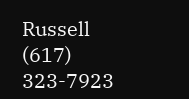Russell
(617) 323-7923